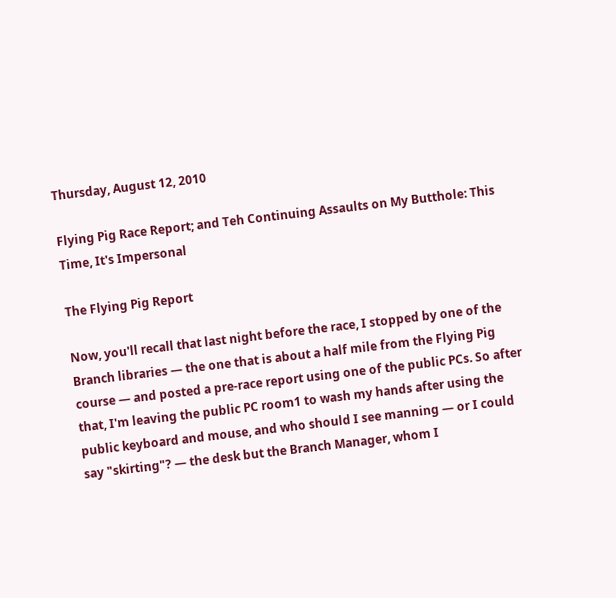Thursday, August 12, 2010

Flying Pig Race Report; and Teh Continuing Assaults on My Butthole: This Time, It's Impersonal

The Flying Pig Report

Now, you'll recall that last night before the race, I stopped by one of the Branch libraries — the one that is about a half mile from the Flying Pig course — and posted a pre-race report using one of the public PCs. So after that, I'm leaving the public PC room1 to wash my hands after using the public keyboard and mouse, and who should I see manning — or I could say "skirting"? — the desk but the Branch Manager, whom I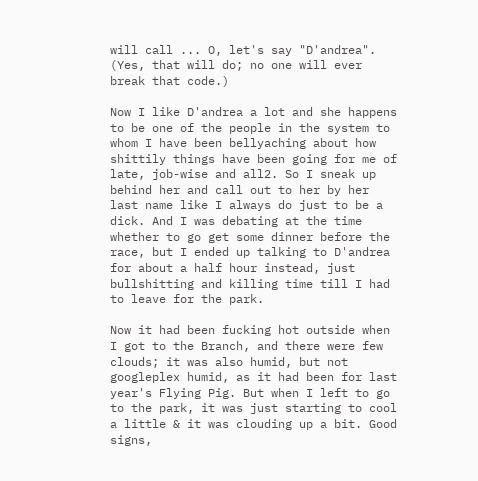will call ... O, let's say "D'andrea". (Yes, that will do; no one will ever break that code.)

Now I like D'andrea a lot and she happens to be one of the people in the system to whom I have been bellyaching about how shittily things have been going for me of late, job-wise and all2. So I sneak up behind her and call out to her by her last name like I always do just to be a dick. And I was debating at the time whether to go get some dinner before the race, but I ended up talking to D'andrea for about a half hour instead, just bullshitting and killing time till I had to leave for the park.

Now it had been fucking hot outside when I got to the Branch, and there were few clouds; it was also humid, but not googleplex humid, as it had been for last year's Flying Pig. But when I left to go to the park, it was just starting to cool a little & it was clouding up a bit. Good signs,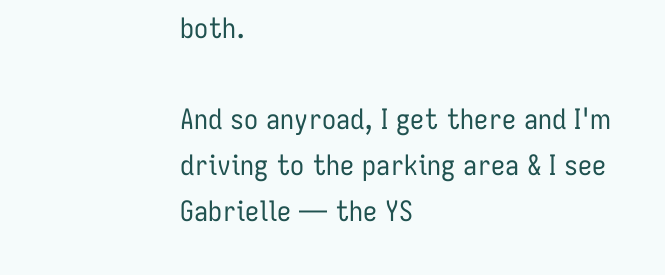both.

And so anyroad, I get there and I'm driving to the parking area & I see Gabrielle — the YS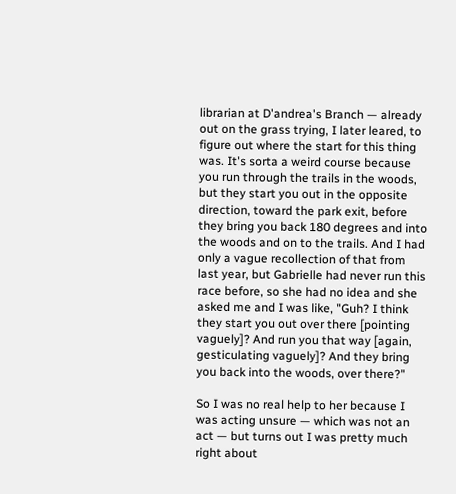librarian at D'andrea's Branch — already out on the grass trying, I later leared, to figure out where the start for this thing was. It's sorta a weird course because you run through the trails in the woods, but they start you out in the opposite direction, toward the park exit, before they bring you back 180 degrees and into the woods and on to the trails. And I had only a vague recollection of that from last year, but Gabrielle had never run this race before, so she had no idea and she asked me and I was like, "Guh? I think they start you out over there [pointing vaguely]? And run you that way [again, gesticulating vaguely]? And they bring you back into the woods, over there?"

So I was no real help to her because I was acting unsure — which was not an act — but turns out I was pretty much right about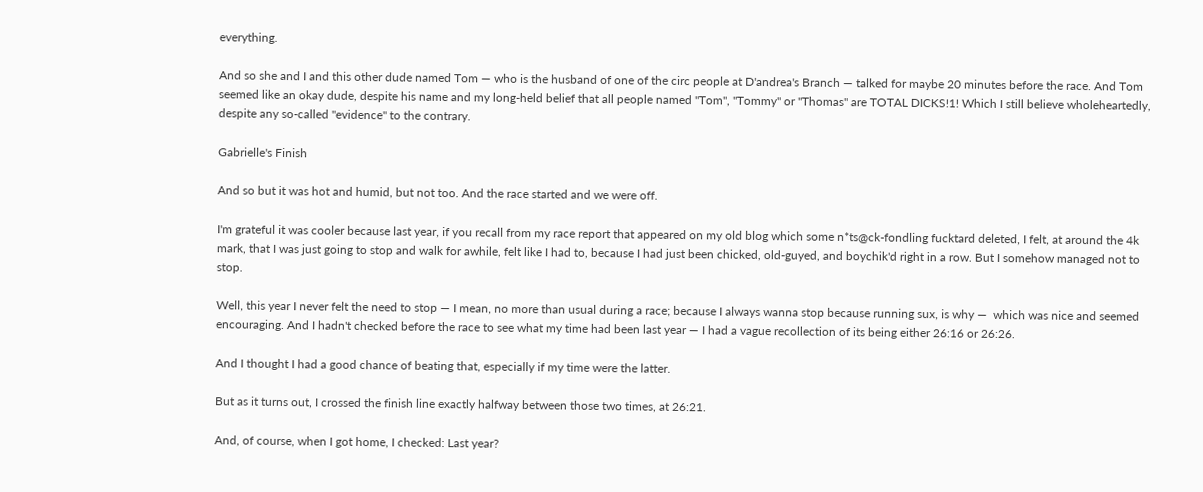everything.

And so she and I and this other dude named Tom — who is the husband of one of the circ people at D'andrea's Branch — talked for maybe 20 minutes before the race. And Tom seemed like an okay dude, despite his name and my long-held belief that all people named "Tom", "Tommy" or "Thomas" are TOTAL DICKS!1! Which I still believe wholeheartedly, despite any so-called "evidence" to the contrary.

Gabrielle's Finish

And so but it was hot and humid, but not too. And the race started and we were off.

I'm grateful it was cooler because last year, if you recall from my race report that appeared on my old blog which some n*ts@ck-fondling fucktard deleted, I felt, at around the 4k mark, that I was just going to stop and walk for awhile, felt like I had to, because I had just been chicked, old-guyed, and boychik'd right in a row. But I somehow managed not to stop.

Well, this year I never felt the need to stop — I mean, no more than usual during a race; because I always wanna stop because running sux, is why —  which was nice and seemed encouraging. And I hadn't checked before the race to see what my time had been last year — I had a vague recollection of its being either 26:16 or 26:26.

And I thought I had a good chance of beating that, especially if my time were the latter.

But as it turns out, I crossed the finish line exactly halfway between those two times, at 26:21.

And, of course, when I got home, I checked: Last year?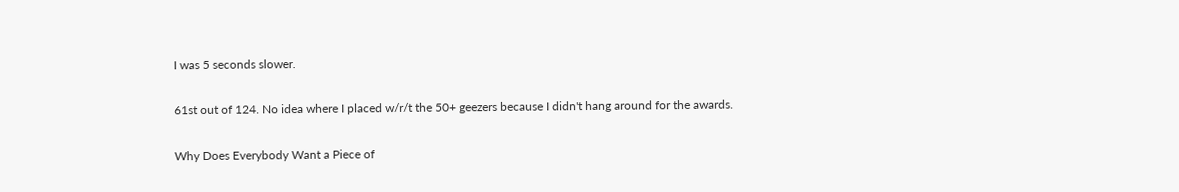I was 5 seconds slower.

61st out of 124. No idea where I placed w/r/t the 50+ geezers because I didn't hang around for the awards.

Why Does Everybody Want a Piece of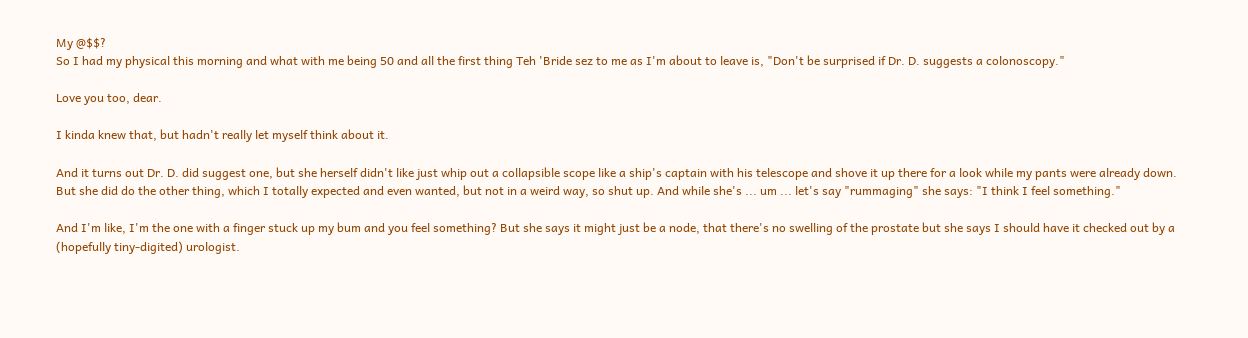My @$$?
So I had my physical this morning and what with me being 50 and all the first thing Teh 'Bride sez to me as I'm about to leave is, "Don't be surprised if Dr. D. suggests a colonoscopy."

Love you too, dear.

I kinda knew that, but hadn't really let myself think about it.

And it turns out Dr. D. did suggest one, but she herself didn't like just whip out a collapsible scope like a ship's captain with his telescope and shove it up there for a look while my pants were already down. But she did do the other thing, which I totally expected and even wanted, but not in a weird way, so shut up. And while she's ... um ... let's say "rummaging" she says: "I think I feel something."

And I'm like, I'm the one with a finger stuck up my bum and you feel something? But she says it might just be a node, that there's no swelling of the prostate but she says I should have it checked out by a (hopefully tiny-digited) urologist.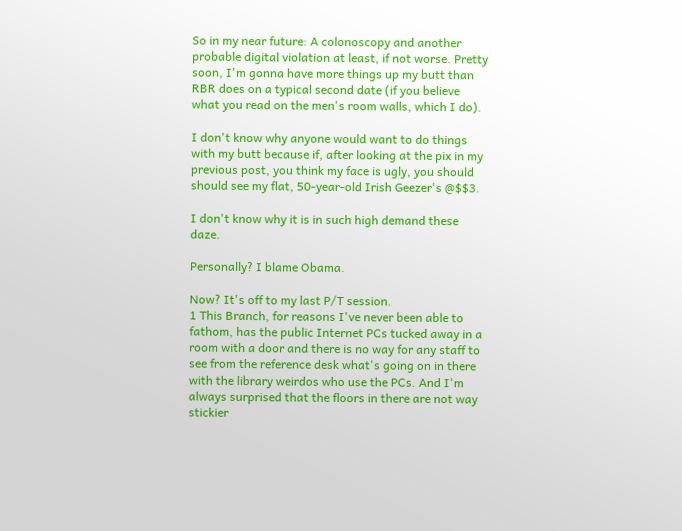So in my near future: A colonoscopy and another probable digital violation at least, if not worse. Pretty soon, I'm gonna have more things up my butt than RBR does on a typical second date (if you believe what you read on the men's room walls, which I do).

I don't know why anyone would want to do things with my butt because if, after looking at the pix in my previous post, you think my face is ugly, you should should see my flat, 50-year-old Irish Geezer's @$$3.

I don't know why it is in such high demand these daze.

Personally? I blame Obama.

Now? It's off to my last P/T session.
1 This Branch, for reasons I've never been able to fathom, has the public Internet PCs tucked away in a room with a door and there is no way for any staff to see from the reference desk what's going on in there with the library weirdos who use the PCs. And I'm always surprised that the floors in there are not way stickier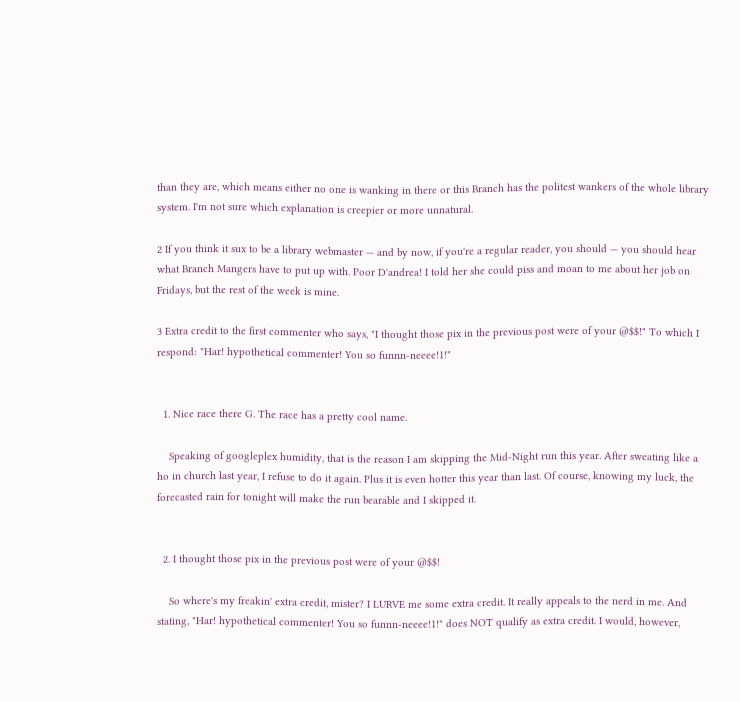than they are, which means either no one is wanking in there or this Branch has the politest wankers of the whole library system. I'm not sure which explanation is creepier or more unnatural.

2 If you think it sux to be a library webmaster — and by now, if you're a regular reader, you should — you should hear what Branch Mangers have to put up with. Poor D'andrea! I told her she could piss and moan to me about her job on Fridays, but the rest of the week is mine.

3 Extra credit to the first commenter who says, "I thought those pix in the previous post were of your @$$!" To which I respond: "Har! hypothetical commenter! You so funnn-neeee!1!"


  1. Nice race there G. The race has a pretty cool name.

    Speaking of googleplex humidity, that is the reason I am skipping the Mid-Night run this year. After sweating like a ho in church last year, I refuse to do it again. Plus it is even hotter this year than last. Of course, knowing my luck, the forecasted rain for tonight will make the run bearable and I skipped it.


  2. I thought those pix in the previous post were of your @$$!

    So where's my freakin' extra credit, mister? I LURVE me some extra credit. It really appeals to the nerd in me. And stating, "Har! hypothetical commenter! You so funnn-neeee!1!" does NOT qualify as extra credit. I would, however,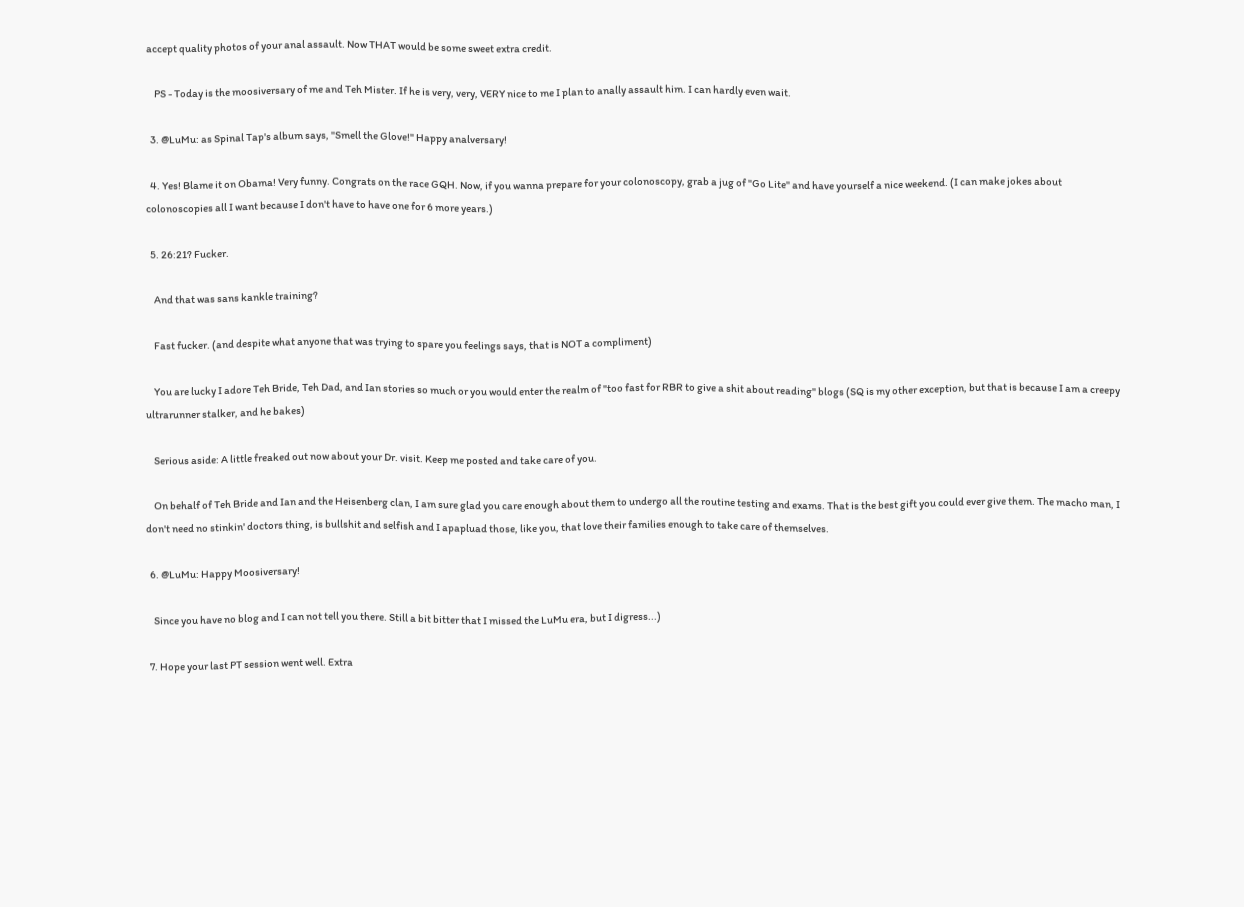accept quality photos of your anal assault. Now THAT would be some sweet extra credit.

    PS - Today is the moosiversary of me and Teh Mister. If he is very, very, VERY nice to me I plan to anally assault him. I can hardly even wait.

  3. @LuMu: as Spinal Tap's album says, "Smell the Glove!" Happy analversary!

  4. Yes! Blame it on Obama! Very funny. Congrats on the race GQH. Now, if you wanna prepare for your colonoscopy, grab a jug of "Go Lite" and have yourself a nice weekend. (I can make jokes about colonoscopies all I want because I don't have to have one for 6 more years.)

  5. 26:21? Fucker.

    And that was sans kankle training?

    Fast fucker. (and despite what anyone that was trying to spare you feelings says, that is NOT a compliment)

    You are lucky I adore Teh Bride, Teh Dad, and Ian stories so much or you would enter the realm of "too fast for RBR to give a shit about reading" blogs (SQ is my other exception, but that is because I am a creepy ultrarunner stalker, and he bakes)

    Serious aside: A little freaked out now about your Dr. visit. Keep me posted and take care of you.

    On behalf of Teh Bride and Ian and the Heisenberg clan, I am sure glad you care enough about them to undergo all the routine testing and exams. That is the best gift you could ever give them. The macho man, I don't need no stinkin' doctors thing, is bullshit and selfish and I apapluad those, like you, that love their families enough to take care of themselves.

  6. @LuMu: Happy Moosiversary!

    Since you have no blog and I can not tell you there. Still a bit bitter that I missed the LuMu era, but I digress...)

  7. Hope your last PT session went well. Extra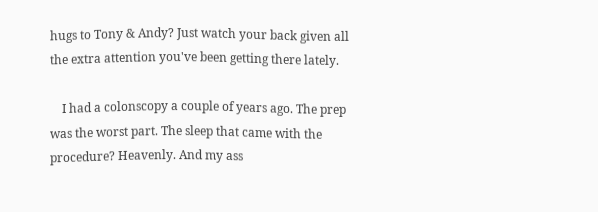hugs to Tony & Andy? Just watch your back given all the extra attention you've been getting there lately.

    I had a colonscopy a couple of years ago. The prep was the worst part. The sleep that came with the procedure? Heavenly. And my ass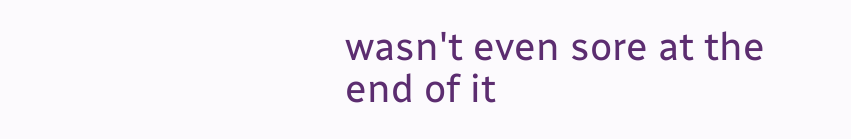wasn't even sore at the end of it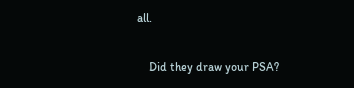all.

    Did they draw your PSA?